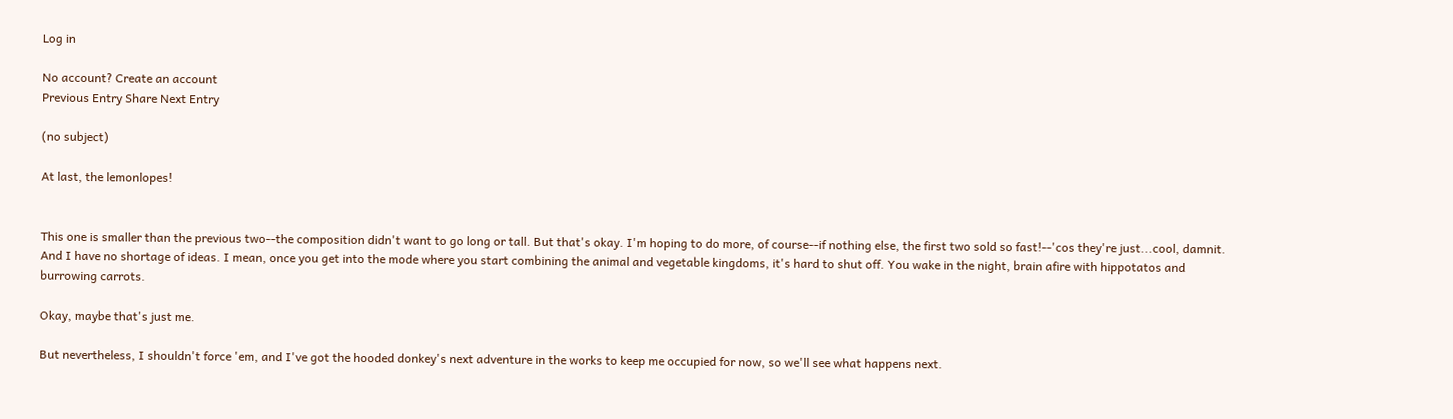Log in

No account? Create an account
Previous Entry Share Next Entry

(no subject)

At last, the lemonlopes!


This one is smaller than the previous two--the composition didn't want to go long or tall. But that's okay. I'm hoping to do more, of course--if nothing else, the first two sold so fast!--'cos they're just...cool, damnit. And I have no shortage of ideas. I mean, once you get into the mode where you start combining the animal and vegetable kingdoms, it's hard to shut off. You wake in the night, brain afire with hippotatos and burrowing carrots.

Okay, maybe that's just me.

But nevertheless, I shouldn't force 'em, and I've got the hooded donkey's next adventure in the works to keep me occupied for now, so we'll see what happens next.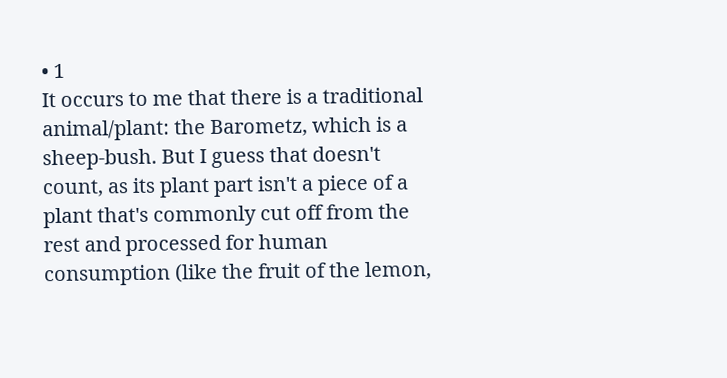• 1
It occurs to me that there is a traditional animal/plant: the Barometz, which is a sheep-bush. But I guess that doesn't count, as its plant part isn't a piece of a plant that's commonly cut off from the rest and processed for human consumption (like the fruit of the lemon,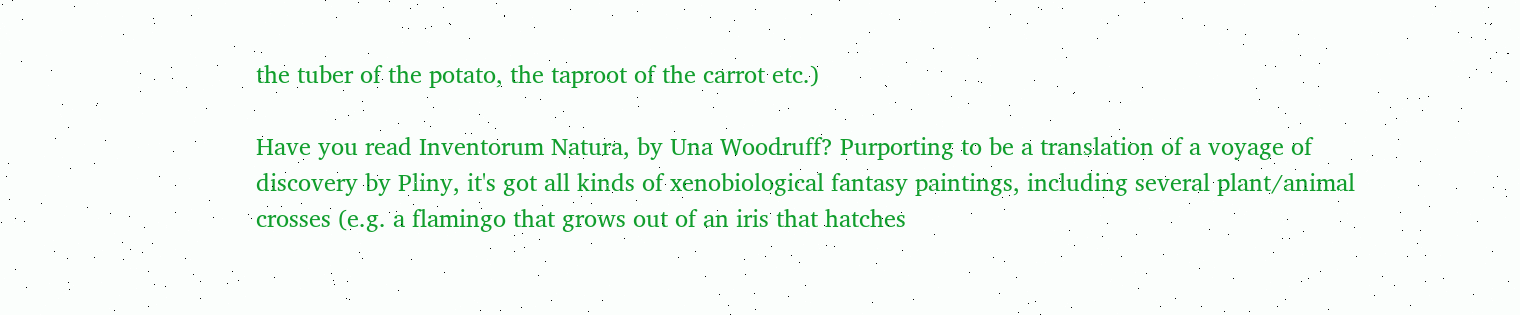the tuber of the potato, the taproot of the carrot etc.)

Have you read Inventorum Natura, by Una Woodruff? Purporting to be a translation of a voyage of discovery by Pliny, it's got all kinds of xenobiological fantasy paintings, including several plant/animal crosses (e.g. a flamingo that grows out of an iris that hatches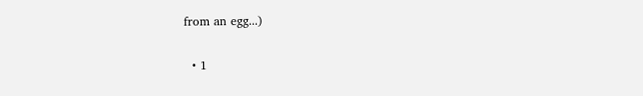from an egg...)

  • 1